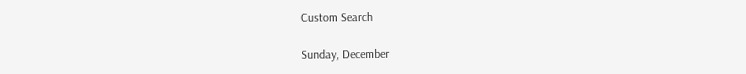Custom Search

Sunday, December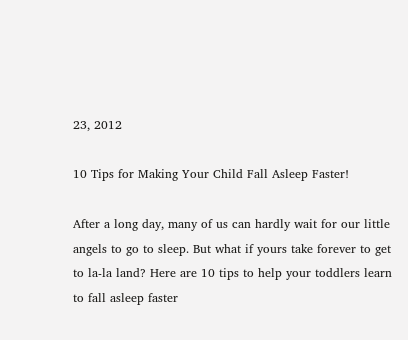23, 2012

10 Tips for Making Your Child Fall Asleep Faster!

After a long day, many of us can hardly wait for our little angels to go to sleep. But what if yours take forever to get to la-la land? Here are 10 tips to help your toddlers learn to fall asleep faster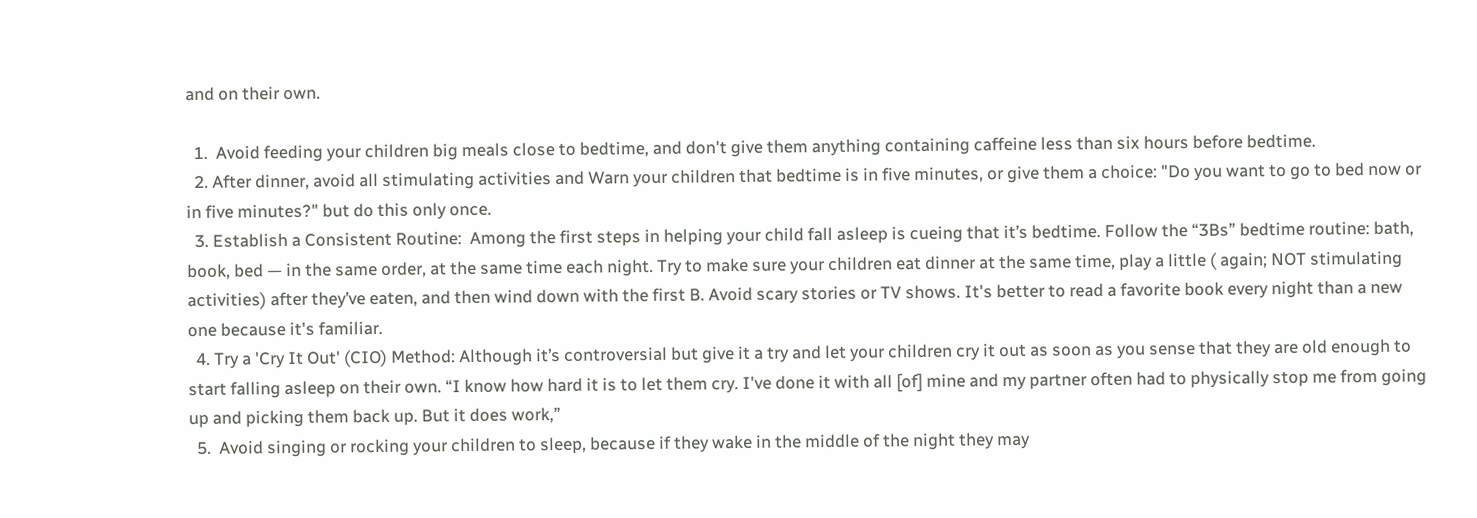and on their own.

  1.  Avoid feeding your children big meals close to bedtime, and don't give them anything containing caffeine less than six hours before bedtime.
  2. After dinner, avoid all stimulating activities and Warn your children that bedtime is in five minutes, or give them a choice: "Do you want to go to bed now or in five minutes?" but do this only once.
  3. Establish a Consistent Routine:  Among the first steps in helping your child fall asleep is cueing that it’s bedtime. Follow the “3Bs” bedtime routine: bath, book, bed — in the same order, at the same time each night. Try to make sure your children eat dinner at the same time, play a little ( again; NOT stimulating activities) after they’ve eaten, and then wind down with the first B. Avoid scary stories or TV shows. It's better to read a favorite book every night than a new one because it's familiar.
  4. Try a 'Cry It Out' (CIO) Method: Although it’s controversial but give it a try and let your children cry it out as soon as you sense that they are old enough to start falling asleep on their own. “I know how hard it is to let them cry. I've done it with all [of] mine and my partner often had to physically stop me from going up and picking them back up. But it does work,”
  5.  Avoid singing or rocking your children to sleep, because if they wake in the middle of the night they may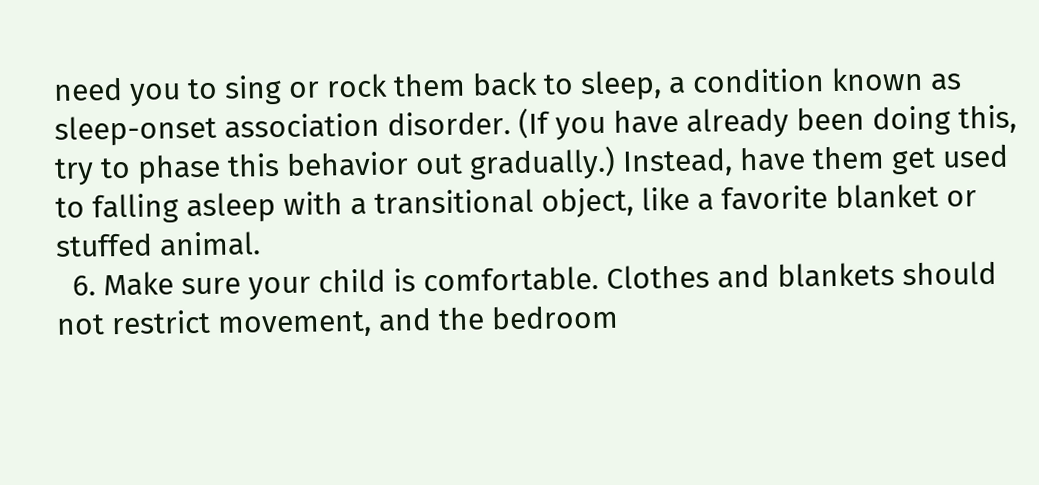need you to sing or rock them back to sleep, a condition known as sleep-onset association disorder. (If you have already been doing this, try to phase this behavior out gradually.) Instead, have them get used to falling asleep with a transitional object, like a favorite blanket or stuffed animal.
  6. Make sure your child is comfortable. Clothes and blankets should not restrict movement, and the bedroom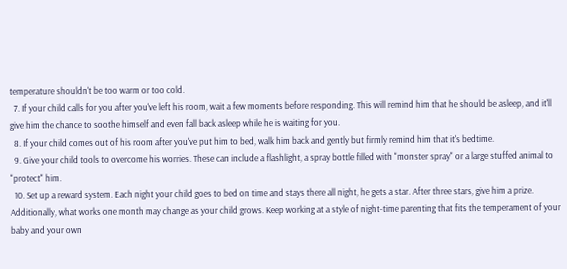temperature shouldn't be too warm or too cold.
  7. If your child calls for you after you've left his room, wait a few moments before responding. This will remind him that he should be asleep, and it'll give him the chance to soothe himself and even fall back asleep while he is waiting for you.
  8. If your child comes out of his room after you've put him to bed, walk him back and gently but firmly remind him that it's bedtime.
  9. Give your child tools to overcome his worries. These can include a flashlight, a spray bottle filled with "monster spray" or a large stuffed animal to "protect" him.
  10. Set up a reward system. Each night your child goes to bed on time and stays there all night, he gets a star. After three stars, give him a prize.
Additionally, what works one month may change as your child grows. Keep working at a style of night-time parenting that fits the temperament of your baby and your own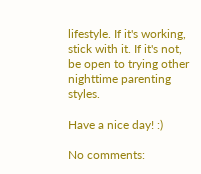lifestyle. If it's working, stick with it. If it's not, be open to trying other nighttime parenting styles.

Have a nice day! :)

No comments: